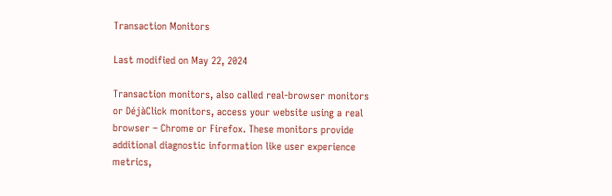Transaction Monitors

Last modified on May 22, 2024

Transaction monitors, also called real-browser monitors or DéjàClick monitors, access your website using a real browser – Chrome or Firefox. These monitors provide additional diagnostic information like user experience metrics,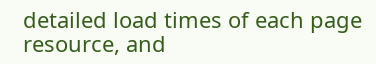detailed load times of each page resource, and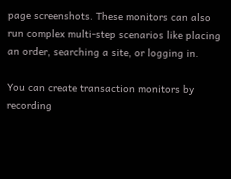page screenshots. These monitors can also run complex multi-step scenarios like placing an order, searching a site, or logging in.

You can create transaction monitors by recording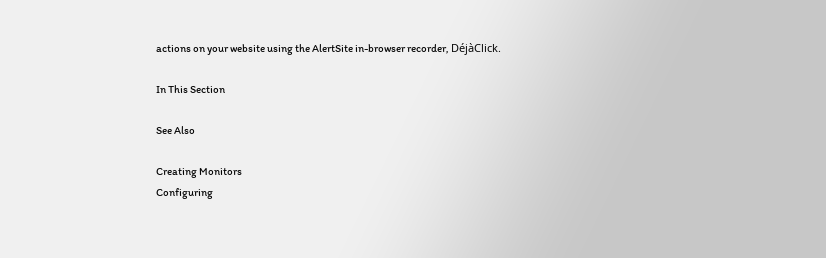actions on your website using the AlertSite in-browser recorder, DéjàClick.

In This Section

See Also

Creating Monitors
Configuring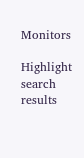Monitors

Highlight search results